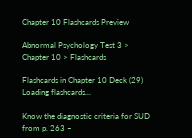Chapter 10 Flashcards Preview

Abnormal Psychology Test 3 > Chapter 10 > Flashcards

Flashcards in Chapter 10 Deck (29)
Loading flashcards...

Know the diagnostic criteria for SUD from p. 263 –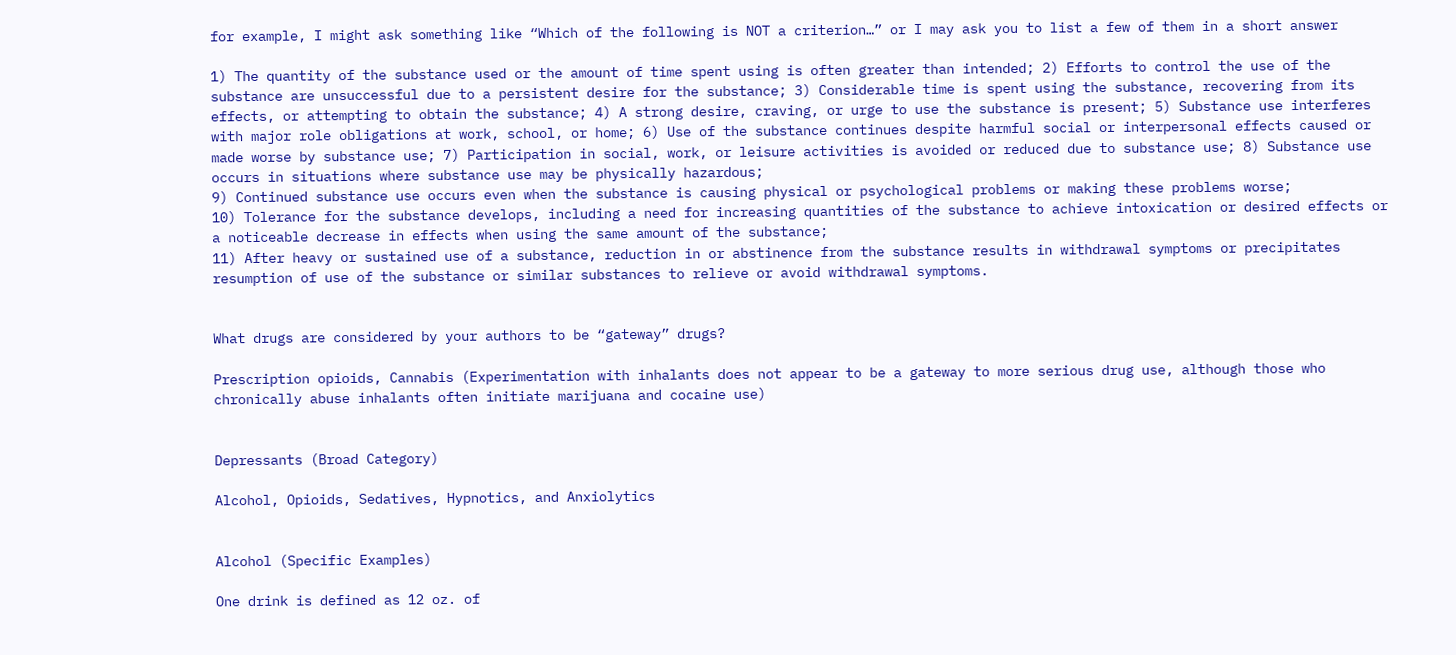for example, I might ask something like “Which of the following is NOT a criterion…” or I may ask you to list a few of them in a short answer

1) The quantity of the substance used or the amount of time spent using is often greater than intended; 2) Efforts to control the use of the substance are unsuccessful due to a persistent desire for the substance; 3) Considerable time is spent using the substance, recovering from its effects, or attempting to obtain the substance; 4) A strong desire, craving, or urge to use the substance is present; 5) Substance use interferes with major role obligations at work, school, or home; 6) Use of the substance continues despite harmful social or interpersonal effects caused or made worse by substance use; 7) Participation in social, work, or leisure activities is avoided or reduced due to substance use; 8) Substance use occurs in situations where substance use may be physically hazardous;
9) Continued substance use occurs even when the substance is causing physical or psychological problems or making these problems worse;
10) Tolerance for the substance develops, including a need for increasing quantities of the substance to achieve intoxication or desired effects or a noticeable decrease in effects when using the same amount of the substance;
11) After heavy or sustained use of a substance, reduction in or abstinence from the substance results in withdrawal symptoms or precipitates resumption of use of the substance or similar substances to relieve or avoid withdrawal symptoms.


What drugs are considered by your authors to be “gateway” drugs?

Prescription opioids, Cannabis (Experimentation with inhalants does not appear to be a gateway to more serious drug use, although those who chronically abuse inhalants often initiate marijuana and cocaine use)


Depressants (Broad Category)

Alcohol, Opioids, Sedatives, Hypnotics, and Anxiolytics


Alcohol (Specific Examples)

One drink is defined as 12 oz. of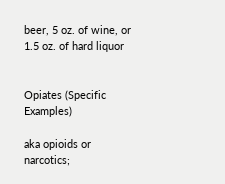beer, 5 oz. of wine, or 1.5 oz. of hard liquor


Opiates (Specific Examples)

aka opioids or narcotics;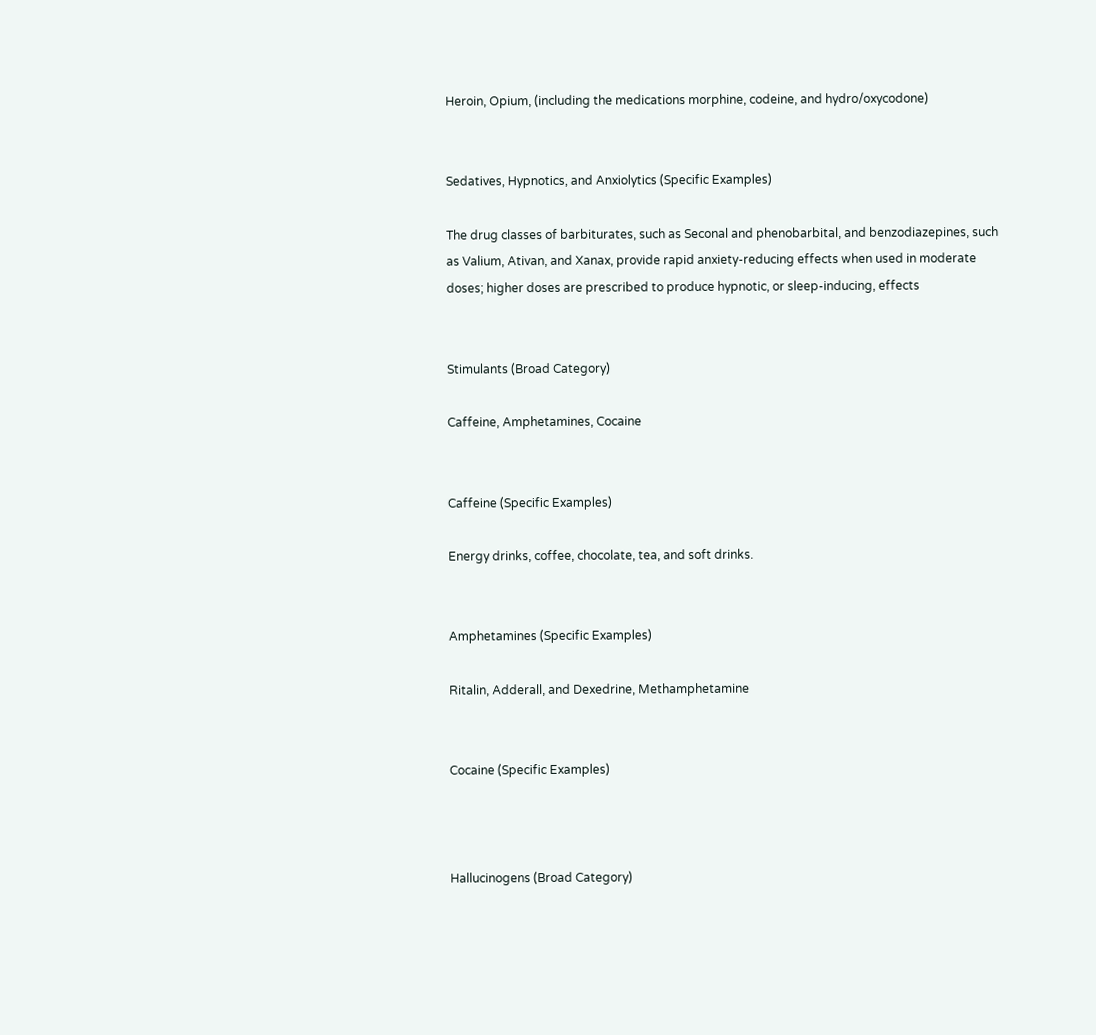Heroin, Opium, (including the medications morphine, codeine, and hydro/oxycodone)


Sedatives, Hypnotics, and Anxiolytics (Specific Examples)

The drug classes of barbiturates, such as Seconal and phenobarbital, and benzodiazepines, such as Valium, Ativan, and Xanax, provide rapid anxiety-reducing effects when used in moderate doses; higher doses are prescribed to produce hypnotic, or sleep-inducing, effects


Stimulants (Broad Category)

Caffeine, Amphetamines, Cocaine


Caffeine (Specific Examples)

Energy drinks, coffee, chocolate, tea, and soft drinks.


Amphetamines (Specific Examples)

Ritalin, Adderall, and Dexedrine, Methamphetamine


Cocaine (Specific Examples)



Hallucinogens (Broad Category)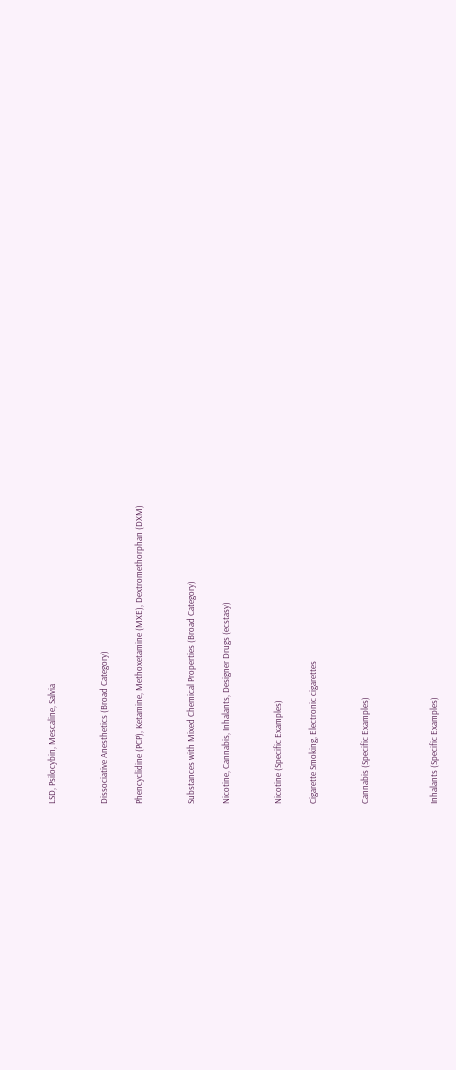LSD, Psilocybin, Mescaline, Salvia


Dissociative Anesthetics (Broad Category)

Phencyclidine (PCP), Ketamine, Methoxetamine (MXE), Dextromethorphan (DXM)


Substances with Mixed Chemical Properties (Broad Category)

Nicotine, Cannabis, Inhalants, Designer Drugs (ecstasy)


Nicotine (Specific Examples)

Cigarette Smoking, Electronic cigarettes


Cannabis (Specific Examples)



Inhalants (Specific Examples)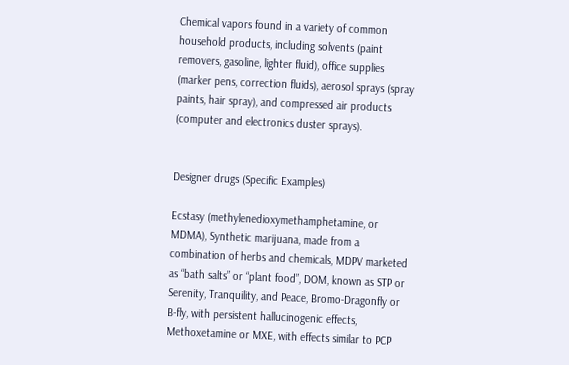Chemical vapors found in a variety of common household products, including solvents (paint removers, gasoline, lighter fluid), office supplies (marker pens, correction fluids), aerosol sprays (spray paints, hair spray), and compressed air products (computer and electronics duster sprays).


Designer drugs (Specific Examples)

Ecstasy (methylenedioxymethamphetamine, or MDMA), Synthetic marijuana, made from a combination of herbs and chemicals, MDPV marketed as “bath salts” or “plant food”, DOM, known as STP or Serenity, Tranquility, and Peace, Bromo-Dragonfly or B-fly, with persistent hallucinogenic effects, Methoxetamine or MXE, with effects similar to PCP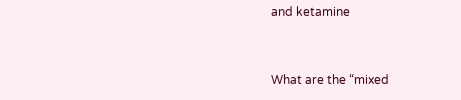and ketamine


What are the “mixed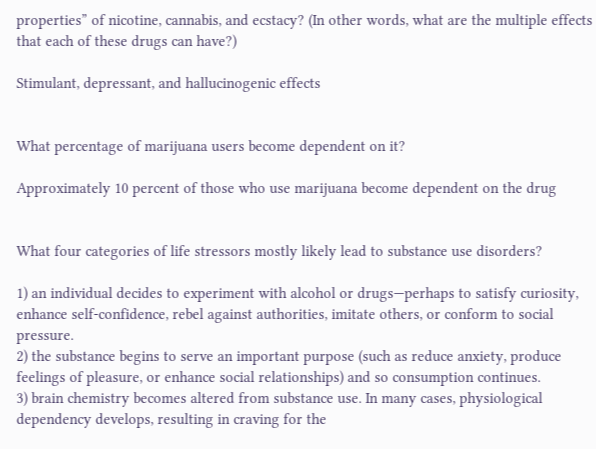properties” of nicotine, cannabis, and ecstacy? (In other words, what are the multiple effects that each of these drugs can have?)

Stimulant, depressant, and hallucinogenic effects


What percentage of marijuana users become dependent on it?

Approximately 10 percent of those who use marijuana become dependent on the drug


What four categories of life stressors mostly likely lead to substance use disorders?

1) an individual decides to experiment with alcohol or drugs—perhaps to satisfy curiosity, enhance self-confidence, rebel against authorities, imitate others, or conform to social pressure.
2) the substance begins to serve an important purpose (such as reduce anxiety, produce feelings of pleasure, or enhance social relationships) and so consumption continues.
3) brain chemistry becomes altered from substance use. In many cases, physiological dependency develops, resulting in craving for the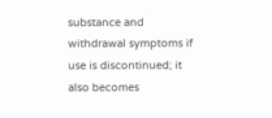substance and withdrawal symptoms if use is discontinued; it also becomes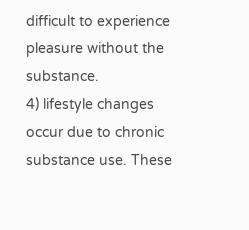difficult to experience pleasure without the substance.
4) lifestyle changes occur due to chronic substance use. These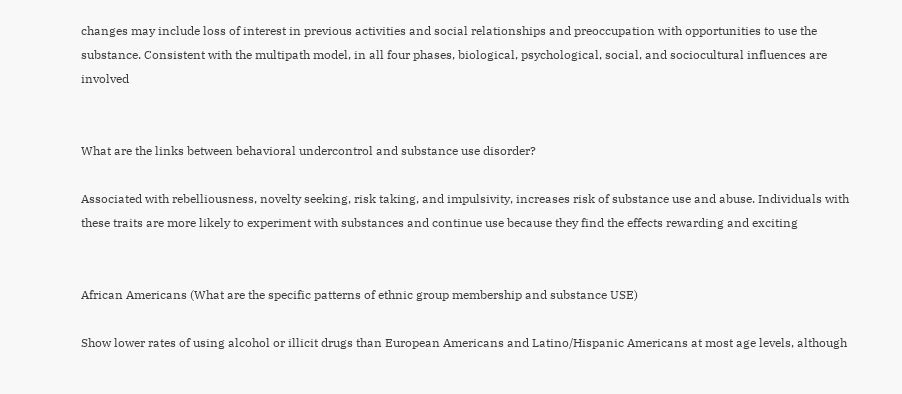changes may include loss of interest in previous activities and social relationships and preoccupation with opportunities to use the substance. Consistent with the multipath model, in all four phases, biological, psychological, social, and sociocultural influences are involved


What are the links between behavioral undercontrol and substance use disorder?

Associated with rebelliousness, novelty seeking, risk taking, and impulsivity, increases risk of substance use and abuse. Individuals with these traits are more likely to experiment with substances and continue use because they find the effects rewarding and exciting


African Americans (What are the specific patterns of ethnic group membership and substance USE)

Show lower rates of using alcohol or illicit drugs than European Americans and Latino/Hispanic Americans at most age levels, although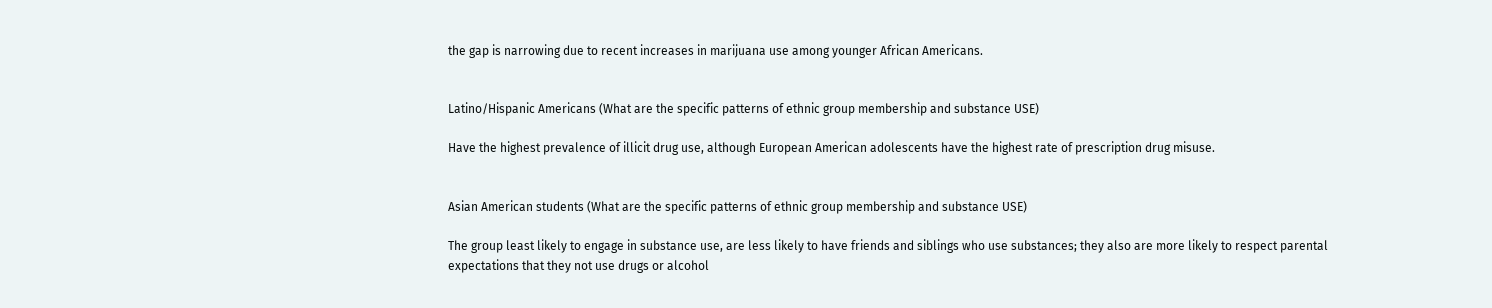the gap is narrowing due to recent increases in marijuana use among younger African Americans.


Latino/Hispanic Americans (What are the specific patterns of ethnic group membership and substance USE)

Have the highest prevalence of illicit drug use, although European American adolescents have the highest rate of prescription drug misuse.


Asian American students (What are the specific patterns of ethnic group membership and substance USE)

The group least likely to engage in substance use, are less likely to have friends and siblings who use substances; they also are more likely to respect parental expectations that they not use drugs or alcohol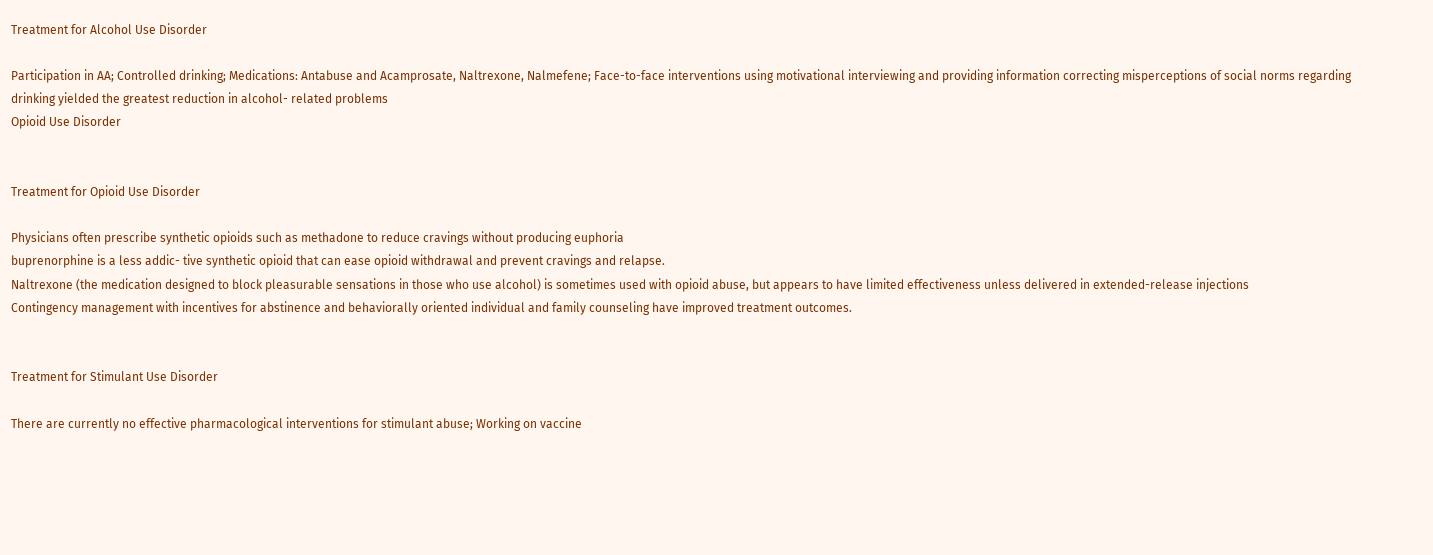Treatment for Alcohol Use Disorder

Participation in AA; Controlled drinking; Medications: Antabuse and Acamprosate, Naltrexone, Nalmefene; Face-to-face interventions using motivational interviewing and providing information correcting misperceptions of social norms regarding drinking yielded the greatest reduction in alcohol- related problems
Opioid Use Disorder


Treatment for Opioid Use Disorder

Physicians often prescribe synthetic opioids such as methadone to reduce cravings without producing euphoria
buprenorphine is a less addic- tive synthetic opioid that can ease opioid withdrawal and prevent cravings and relapse.
Naltrexone (the medication designed to block pleasurable sensations in those who use alcohol) is sometimes used with opioid abuse, but appears to have limited effectiveness unless delivered in extended-release injections
Contingency management with incentives for abstinence and behaviorally oriented individual and family counseling have improved treatment outcomes.


Treatment for Stimulant Use Disorder

There are currently no effective pharmacological interventions for stimulant abuse; Working on vaccine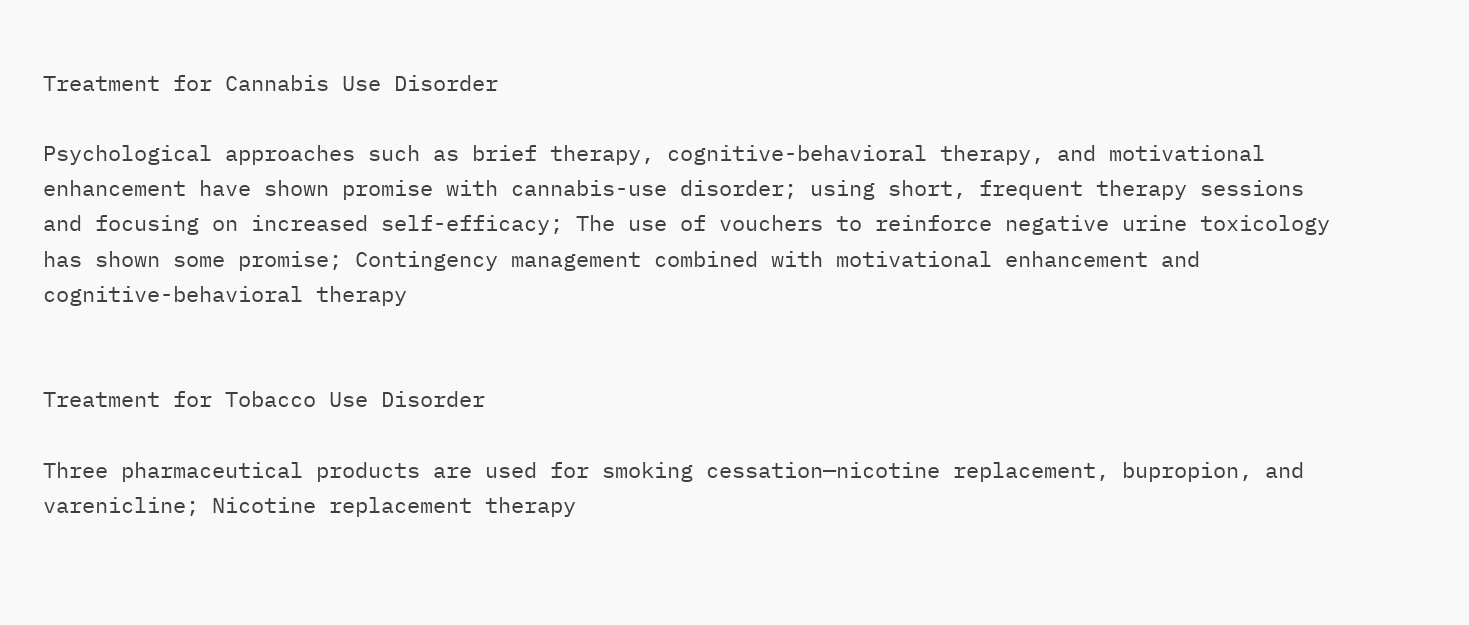Treatment for Cannabis Use Disorder

Psychological approaches such as brief therapy, cognitive-behavioral therapy, and motivational enhancement have shown promise with cannabis-use disorder; using short, frequent therapy sessions and focusing on increased self-efficacy; The use of vouchers to reinforce negative urine toxicology has shown some promise; Contingency management combined with motivational enhancement and cognitive-behavioral therapy


Treatment for Tobacco Use Disorder

Three pharmaceutical products are used for smoking cessation—nicotine replacement, bupropion, and varenicline; Nicotine replacement therapy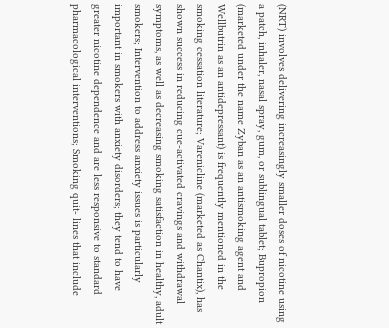(NRT) involves delivering increasingly smaller doses of nicotine using a patch, inhaler, nasal spray, gum, or sublingual tablet; Bupropion (marketed under the name Zyban as an antismoking agent and Wellbutrin as an antidepressant) is frequently mentioned in the smoking cessation literature; Varenicline (marketed as Chantix), has shown success in reducing cue-activated cravings and withdrawal symptoms, as well as decreasing smoking satisfaction in healthy, adult smokers; Intervention to address anxiety issues is particularly important in smokers with anxiety disorders; they tend to have greater nicotine dependence and are less responsive to standard pharmacological interventions; Smoking quit- lines that include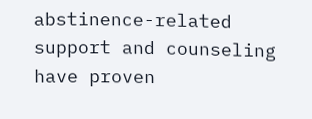abstinence-related support and counseling have proven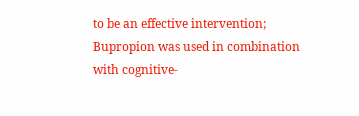to be an effective intervention; Bupropion was used in combination with cognitive-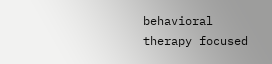behavioral therapy focused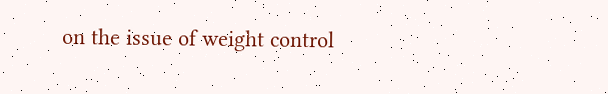on the issue of weight control